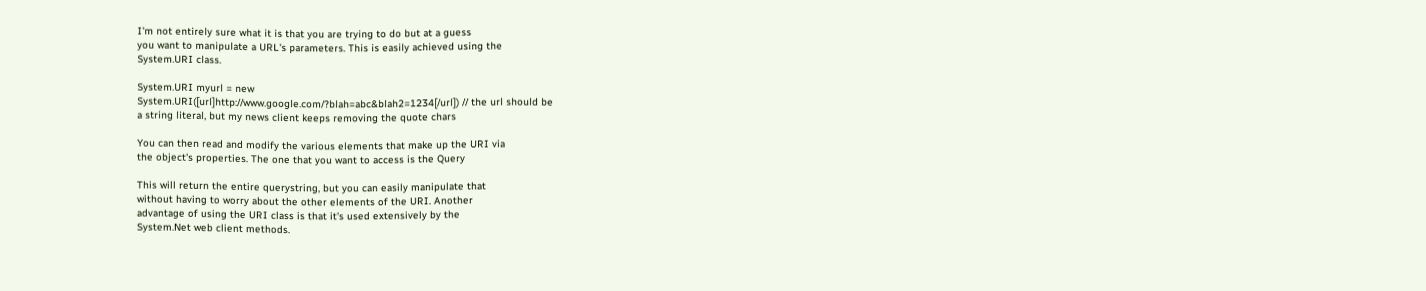I'm not entirely sure what it is that you are trying to do but at a guess
you want to manipulate a URL's parameters. This is easily achieved using the
System.URI class.

System.URI myurl = new
System.URI([url]http://www.google.com/?blah=abc&blah2=1234[/url]) // the url should be
a string literal, but my news client keeps removing the quote chars

You can then read and modify the various elements that make up the URI via
the object's properties. The one that you want to access is the Query

This will return the entire querystring, but you can easily manipulate that
without having to worry about the other elements of the URI. Another
advantage of using the URI class is that it's used extensively by the
System.Net web client methods.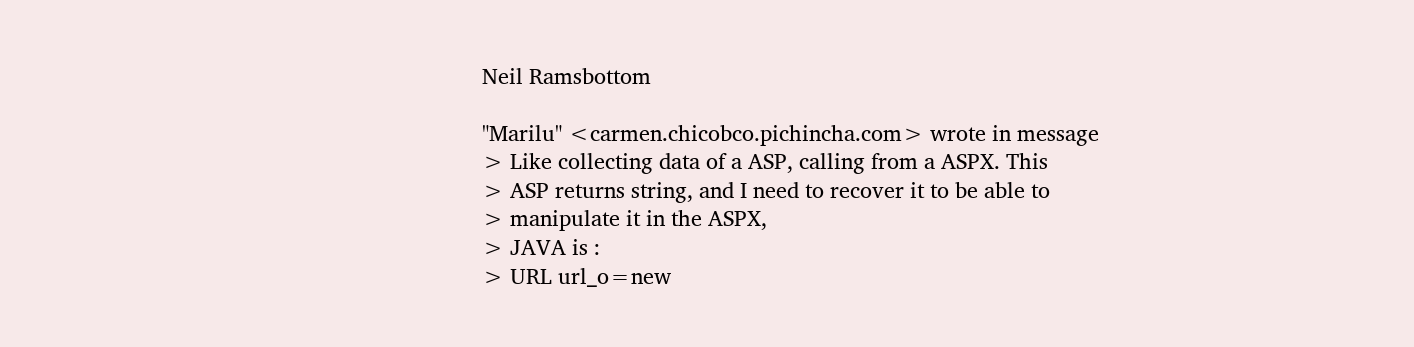Neil Ramsbottom

"Marilu" <carmen.chicobco.pichincha.com> wrote in message
> Like collecting data of a ASP, calling from a ASPX. This
> ASP returns string, and I need to recover it to be able to
> manipulate it in the ASPX,
> JAVA is :
> URL url_o=new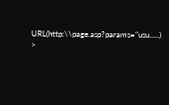URL(http:\\page.asp?params="usu.....)
>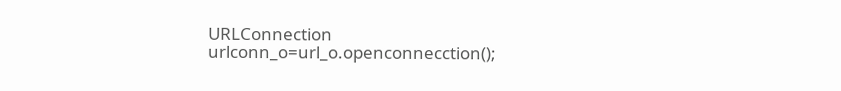URLConnection urlconn_o=url_o.openconnecction();